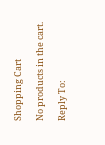Shopping Cart

No products in the cart.

Reply To: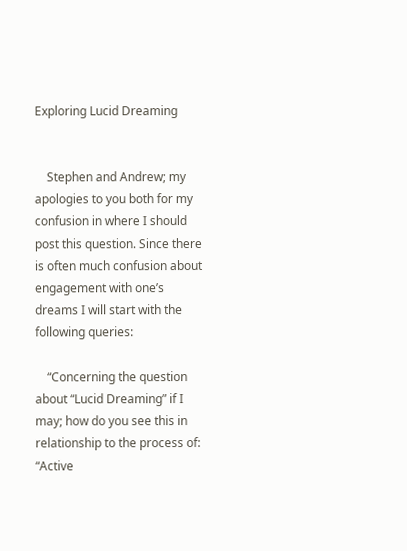Exploring Lucid Dreaming


    Stephen and Andrew; my apologies to you both for my confusion in where I should post this question. Since there is often much confusion about engagement with one’s dreams I will start with the following queries:

    “Concerning the question about “Lucid Dreaming” if I may; how do you see this in relationship to the process of: “Active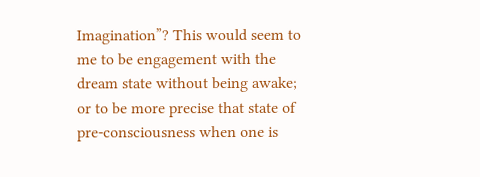Imagination”? This would seem to me to be engagement with the dream state without being awake; or to be more precise that state of pre-consciousness when one is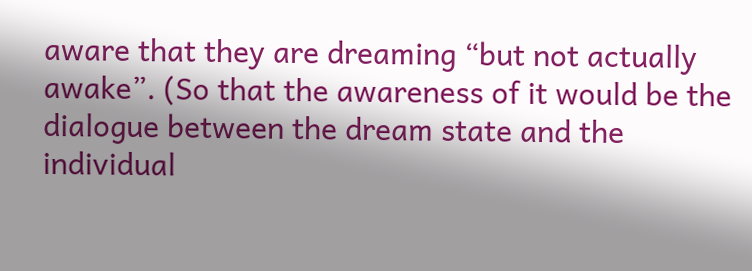aware that they are dreaming “but not actually awake”. (So that the awareness of it would be the dialogue between the dream state and the individual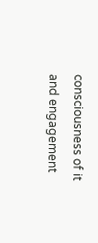consciousness of it and engagement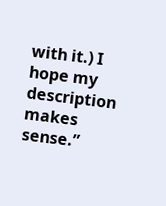with it.) I hope my description makes sense.”